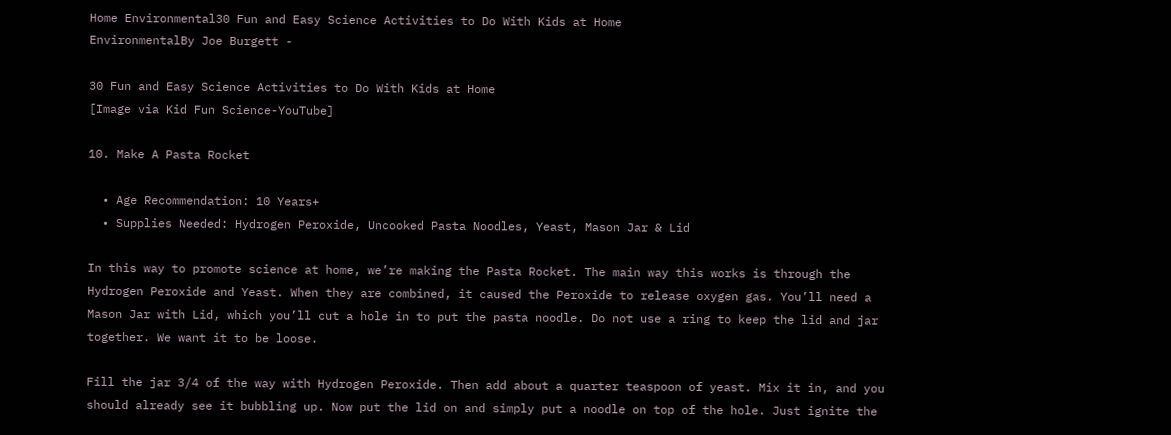Home Environmental30 Fun and Easy Science Activities to Do With Kids at Home
EnvironmentalBy Joe Burgett -

30 Fun and Easy Science Activities to Do With Kids at Home
[Image via Kid Fun Science-YouTube]

10. Make A Pasta Rocket

  • Age Recommendation: 10 Years+
  • Supplies Needed: Hydrogen Peroxide, Uncooked Pasta Noodles, Yeast, Mason Jar & Lid

In this way to promote science at home, we’re making the Pasta Rocket. The main way this works is through the Hydrogen Peroxide and Yeast. When they are combined, it caused the Peroxide to release oxygen gas. You’ll need a Mason Jar with Lid, which you’ll cut a hole in to put the pasta noodle. Do not use a ring to keep the lid and jar together. We want it to be loose.

Fill the jar 3/4 of the way with Hydrogen Peroxide. Then add about a quarter teaspoon of yeast. Mix it in, and you should already see it bubbling up. Now put the lid on and simply put a noodle on top of the hole. Just ignite the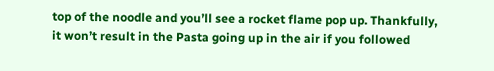top of the noodle and you’ll see a rocket flame pop up. Thankfully, it won’t result in the Pasta going up in the air if you followed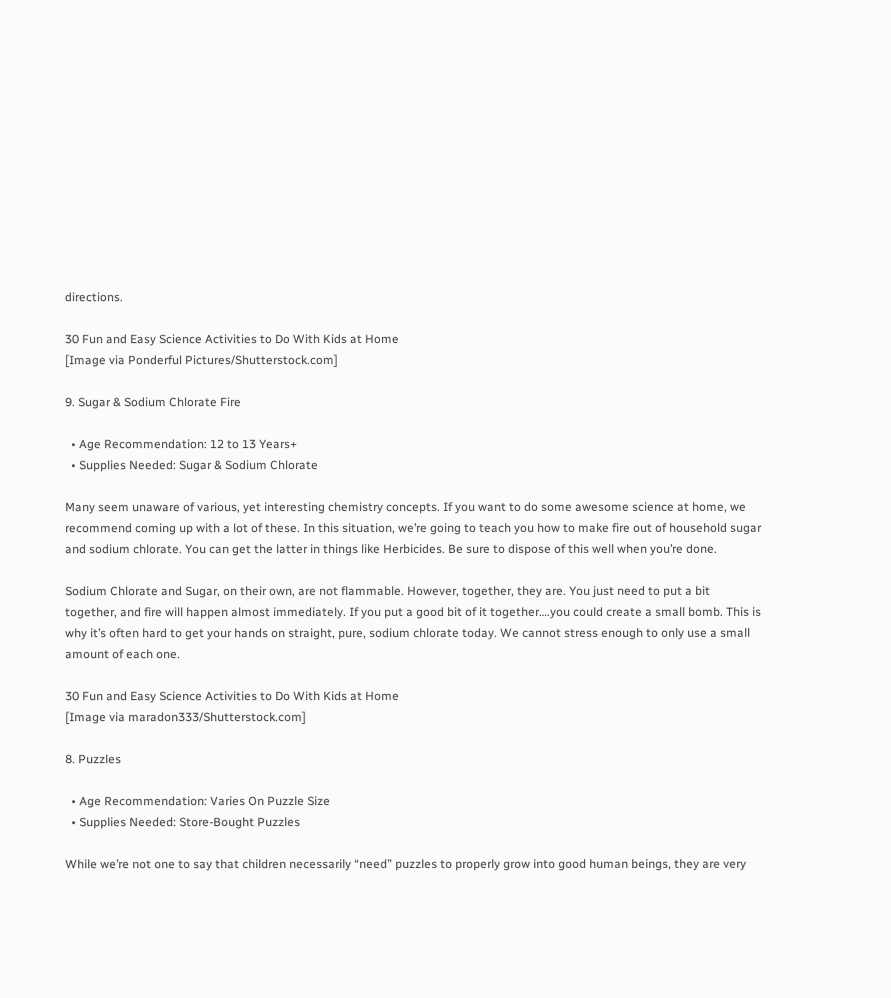directions.

30 Fun and Easy Science Activities to Do With Kids at Home
[Image via Ponderful Pictures/Shutterstock.com]

9. Sugar & Sodium Chlorate Fire

  • Age Recommendation: 12 to 13 Years+
  • Supplies Needed: Sugar & Sodium Chlorate

Many seem unaware of various, yet interesting chemistry concepts. If you want to do some awesome science at home, we recommend coming up with a lot of these. In this situation, we’re going to teach you how to make fire out of household sugar and sodium chlorate. You can get the latter in things like Herbicides. Be sure to dispose of this well when you’re done.

Sodium Chlorate and Sugar, on their own, are not flammable. However, together, they are. You just need to put a bit together, and fire will happen almost immediately. If you put a good bit of it together….you could create a small bomb. This is why it’s often hard to get your hands on straight, pure, sodium chlorate today. We cannot stress enough to only use a small amount of each one.

30 Fun and Easy Science Activities to Do With Kids at Home
[Image via maradon333/Shutterstock.com]

8. Puzzles

  • Age Recommendation: Varies On Puzzle Size
  • Supplies Needed: Store-Bought Puzzles

While we’re not one to say that children necessarily “need” puzzles to properly grow into good human beings, they are very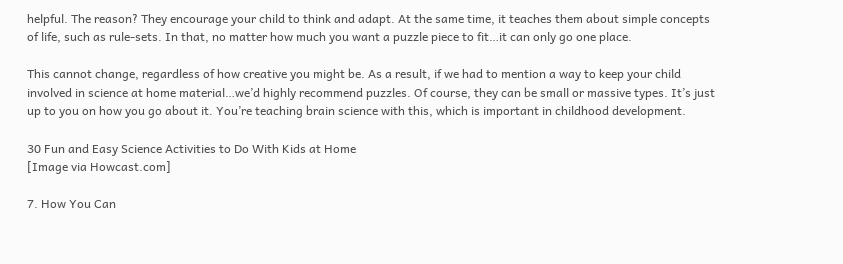helpful. The reason? They encourage your child to think and adapt. At the same time, it teaches them about simple concepts of life, such as rule-sets. In that, no matter how much you want a puzzle piece to fit…it can only go one place.

This cannot change, regardless of how creative you might be. As a result, if we had to mention a way to keep your child involved in science at home material…we’d highly recommend puzzles. Of course, they can be small or massive types. It’s just up to you on how you go about it. You’re teaching brain science with this, which is important in childhood development.

30 Fun and Easy Science Activities to Do With Kids at Home
[Image via Howcast.com]

7. How You Can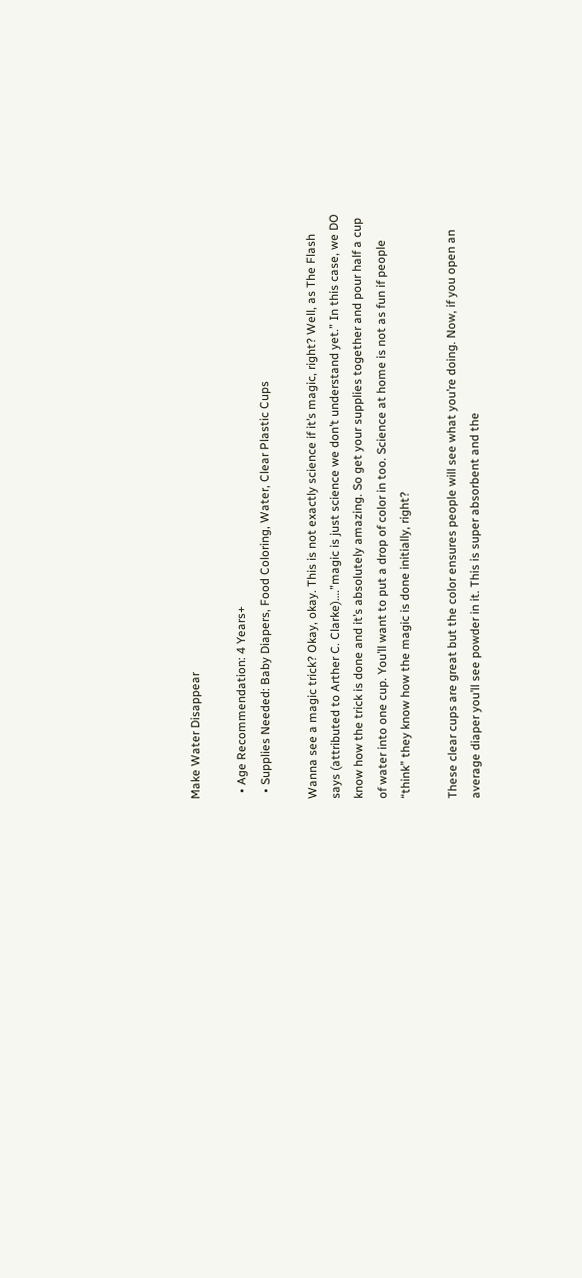Make Water Disappear

  • Age Recommendation: 4 Years+
  • Supplies Needed: Baby Diapers, Food Coloring, Water, Clear Plastic Cups

Wanna see a magic trick? Okay, okay. This is not exactly science if it’s magic, right? Well, as The Flash says (attributed to Arther C. Clarke)….”magic is just science we don’t understand yet.” In this case, we DO know how the trick is done and it’s absolutely amazing. So get your supplies together and pour half a cup of water into one cup. You’ll want to put a drop of color in too. Science at home is not as fun if people “think” they know how the magic is done initially, right?

These clear cups are great but the color ensures people will see what you’re doing. Now, if you open an average diaper you’ll see powder in it. This is super absorbent and the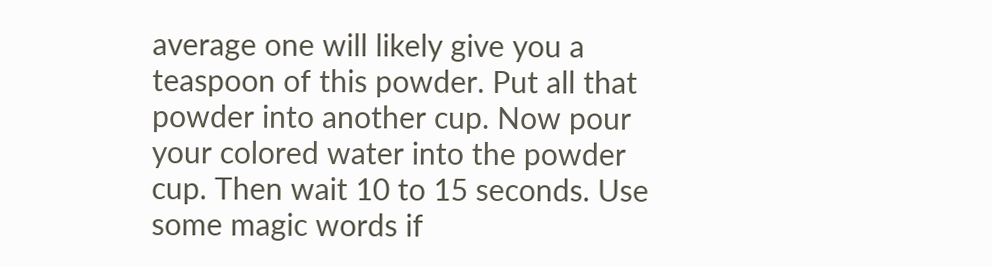average one will likely give you a teaspoon of this powder. Put all that powder into another cup. Now pour your colored water into the powder cup. Then wait 10 to 15 seconds. Use some magic words if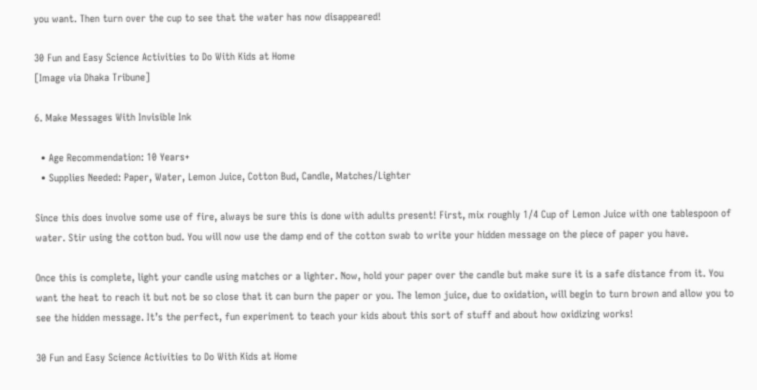you want. Then turn over the cup to see that the water has now disappeared!

30 Fun and Easy Science Activities to Do With Kids at Home
[Image via Dhaka Tribune]

6. Make Messages With Invisible Ink

  • Age Recommendation: 10 Years+
  • Supplies Needed: Paper, Water, Lemon Juice, Cotton Bud, Candle, Matches/Lighter

Since this does involve some use of fire, always be sure this is done with adults present! First, mix roughly 1/4 Cup of Lemon Juice with one tablespoon of water. Stir using the cotton bud. You will now use the damp end of the cotton swab to write your hidden message on the piece of paper you have.

Once this is complete, light your candle using matches or a lighter. Now, hold your paper over the candle but make sure it is a safe distance from it. You want the heat to reach it but not be so close that it can burn the paper or you. The lemon juice, due to oxidation, will begin to turn brown and allow you to see the hidden message. It’s the perfect, fun experiment to teach your kids about this sort of stuff and about how oxidizing works!

30 Fun and Easy Science Activities to Do With Kids at Home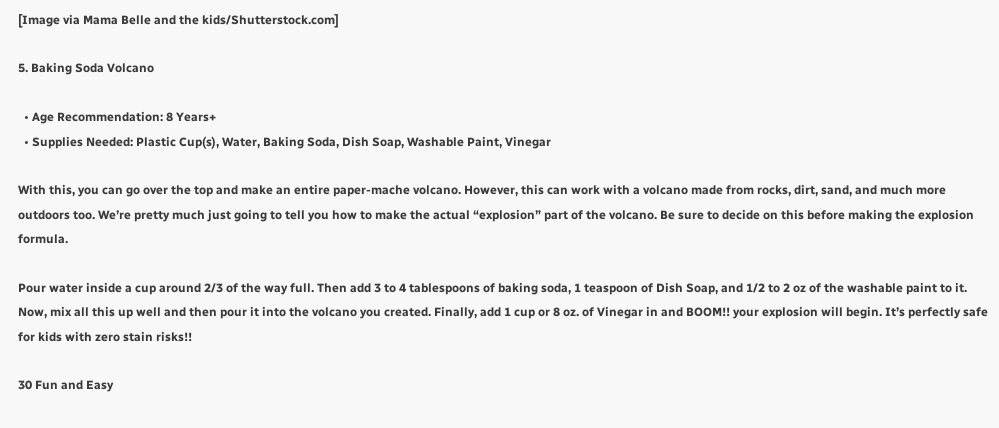[Image via Mama Belle and the kids/Shutterstock.com]

5. Baking Soda Volcano

  • Age Recommendation: 8 Years+
  • Supplies Needed: Plastic Cup(s), Water, Baking Soda, Dish Soap, Washable Paint, Vinegar

With this, you can go over the top and make an entire paper-mache volcano. However, this can work with a volcano made from rocks, dirt, sand, and much more outdoors too. We’re pretty much just going to tell you how to make the actual “explosion” part of the volcano. Be sure to decide on this before making the explosion formula.

Pour water inside a cup around 2/3 of the way full. Then add 3 to 4 tablespoons of baking soda, 1 teaspoon of Dish Soap, and 1/2 to 2 oz of the washable paint to it. Now, mix all this up well and then pour it into the volcano you created. Finally, add 1 cup or 8 oz. of Vinegar in and BOOM!! your explosion will begin. It’s perfectly safe for kids with zero stain risks!!

30 Fun and Easy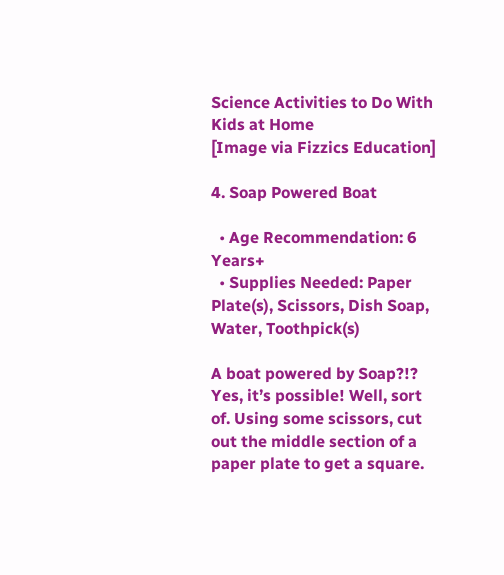Science Activities to Do With Kids at Home
[Image via Fizzics Education]

4. Soap Powered Boat

  • Age Recommendation: 6 Years+
  • Supplies Needed: Paper Plate(s), Scissors, Dish Soap, Water, Toothpick(s)

A boat powered by Soap?!? Yes, it’s possible! Well, sort of. Using some scissors, cut out the middle section of a paper plate to get a square.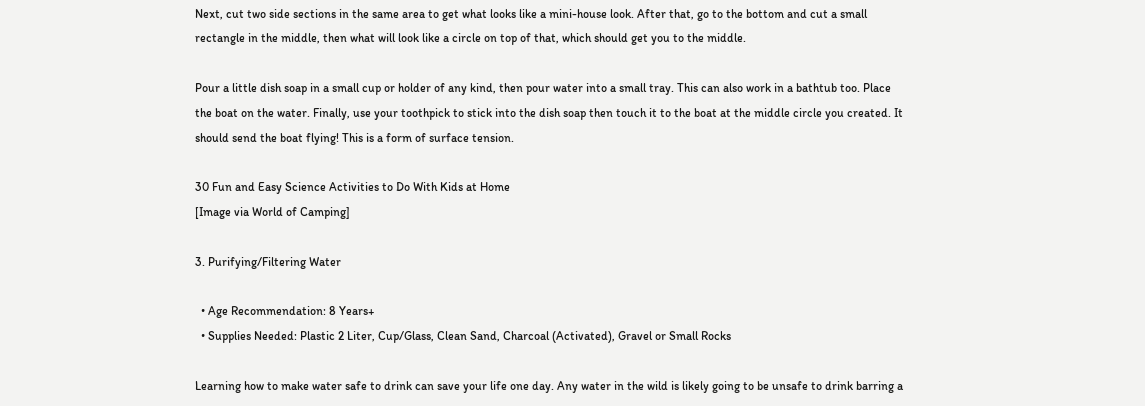Next, cut two side sections in the same area to get what looks like a mini-house look. After that, go to the bottom and cut a small rectangle in the middle, then what will look like a circle on top of that, which should get you to the middle.

Pour a little dish soap in a small cup or holder of any kind, then pour water into a small tray. This can also work in a bathtub too. Place the boat on the water. Finally, use your toothpick to stick into the dish soap then touch it to the boat at the middle circle you created. It should send the boat flying! This is a form of surface tension.

30 Fun and Easy Science Activities to Do With Kids at Home
[Image via World of Camping]

3. Purifying/Filtering Water

  • Age Recommendation: 8 Years+
  • Supplies Needed: Plastic 2 Liter, Cup/Glass, Clean Sand, Charcoal (Activated), Gravel or Small Rocks

Learning how to make water safe to drink can save your life one day. Any water in the wild is likely going to be unsafe to drink barring a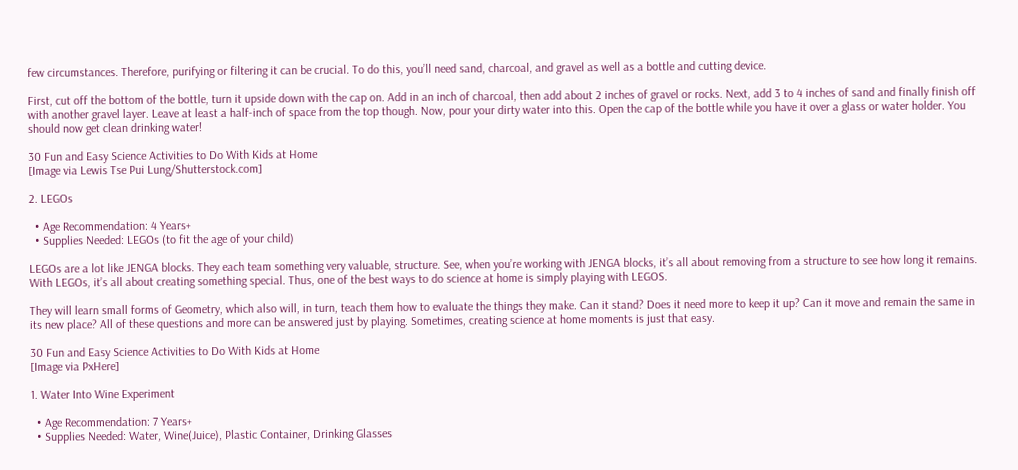few circumstances. Therefore, purifying or filtering it can be crucial. To do this, you’ll need sand, charcoal, and gravel as well as a bottle and cutting device.

First, cut off the bottom of the bottle, turn it upside down with the cap on. Add in an inch of charcoal, then add about 2 inches of gravel or rocks. Next, add 3 to 4 inches of sand and finally finish off with another gravel layer. Leave at least a half-inch of space from the top though. Now, pour your dirty water into this. Open the cap of the bottle while you have it over a glass or water holder. You should now get clean drinking water!

30 Fun and Easy Science Activities to Do With Kids at Home
[Image via Lewis Tse Pui Lung/Shutterstock.com]

2. LEGOs

  • Age Recommendation: 4 Years+
  • Supplies Needed: LEGOs (to fit the age of your child)

LEGOs are a lot like JENGA blocks. They each team something very valuable, structure. See, when you’re working with JENGA blocks, it’s all about removing from a structure to see how long it remains. With LEGOs, it’s all about creating something special. Thus, one of the best ways to do science at home is simply playing with LEGOS.

They will learn small forms of Geometry, which also will, in turn, teach them how to evaluate the things they make. Can it stand? Does it need more to keep it up? Can it move and remain the same in its new place? All of these questions and more can be answered just by playing. Sometimes, creating science at home moments is just that easy.

30 Fun and Easy Science Activities to Do With Kids at Home
[Image via PxHere]

1. Water Into Wine Experiment

  • Age Recommendation: 7 Years+
  • Supplies Needed: Water, Wine(Juice), Plastic Container, Drinking Glasses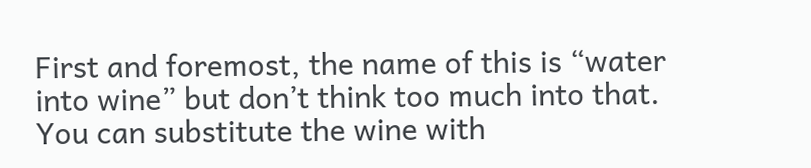First and foremost, the name of this is “water into wine” but don’t think too much into that. You can substitute the wine with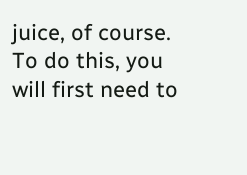juice, of course. To do this, you will first need to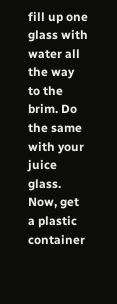fill up one glass with water all the way to the brim. Do the same with your juice glass. Now, get a plastic container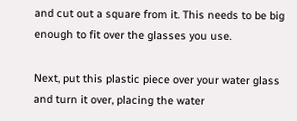and cut out a square from it. This needs to be big enough to fit over the glasses you use.

Next, put this plastic piece over your water glass and turn it over, placing the water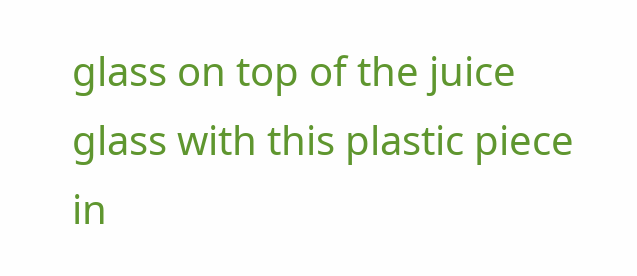glass on top of the juice glass with this plastic piece in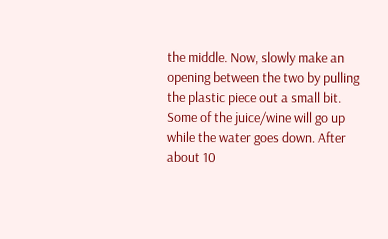the middle. Now, slowly make an opening between the two by pulling the plastic piece out a small bit. Some of the juice/wine will go up while the water goes down. After about 10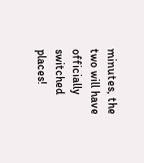minutes, the two will have officially switched places!